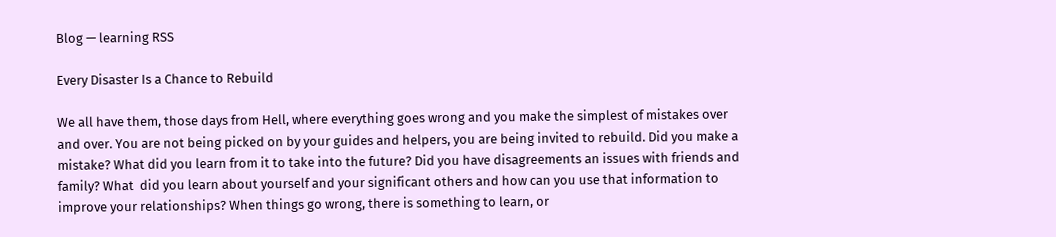Blog — learning RSS

Every Disaster Is a Chance to Rebuild

We all have them, those days from Hell, where everything goes wrong and you make the simplest of mistakes over and over. You are not being picked on by your guides and helpers, you are being invited to rebuild. Did you make a mistake? What did you learn from it to take into the future? Did you have disagreements an issues with friends and family? What  did you learn about yourself and your significant others and how can you use that information to improve your relationships? When things go wrong, there is something to learn, or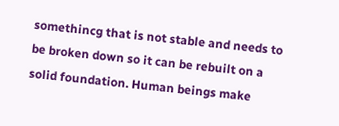somethincg that is not stable and needs to be broken down so it can be rebuilt on a solid foundation. Human beings make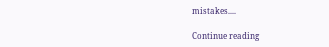mistakes....

Continue reading